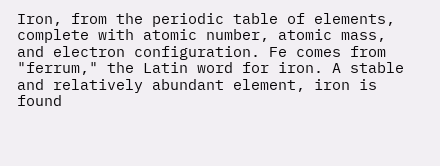Iron, from the periodic table of elements, complete with atomic number, atomic mass, and electron configuration. Fe comes from "ferrum," the Latin word for iron. A stable and relatively abundant element, iron is found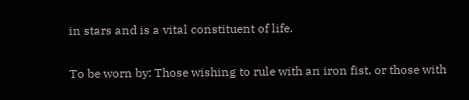in stars and is a vital constituent of life.

To be worn by: Those wishing to rule with an iron fist, or those with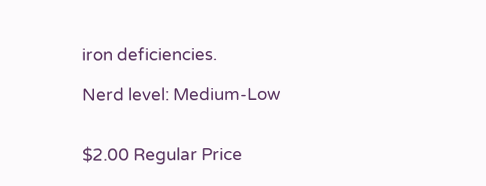iron deficiencies.

Nerd level: Medium-Low


$2.00 Regular Price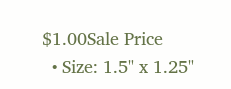$1.00Sale Price
  • Size: 1.5" x 1.25"